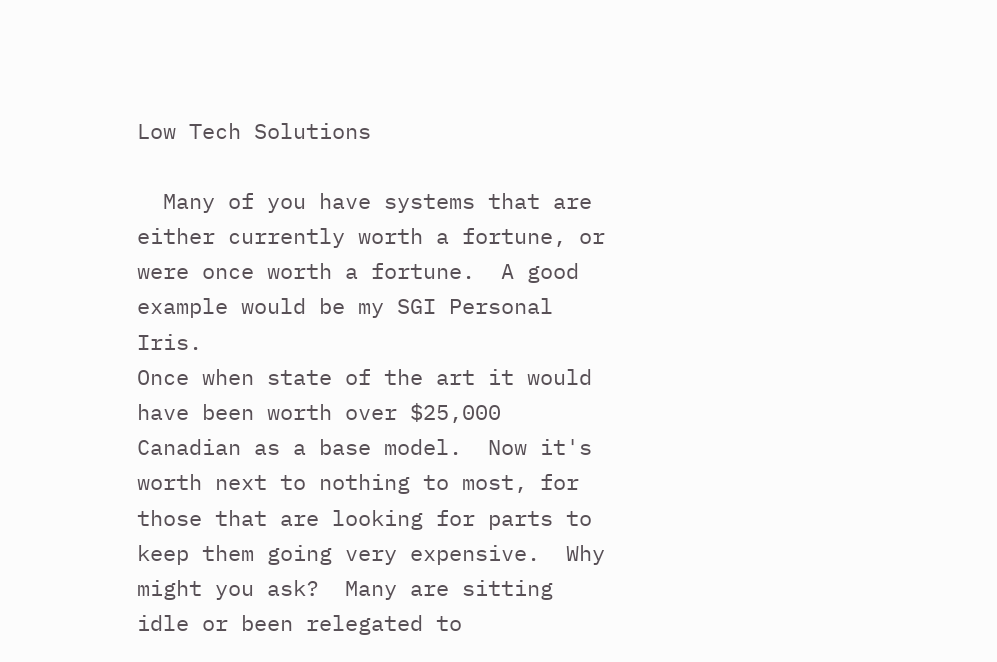Low Tech Solutions

  Many of you have systems that are either currently worth a fortune, or
were once worth a fortune.  A good example would be my SGI Personal Iris.
Once when state of the art it would have been worth over $25,000
Canadian as a base model.  Now it's worth next to nothing to most, for
those that are looking for parts to keep them going very expensive.  Why
might you ask?  Many are sitting idle or been relegated to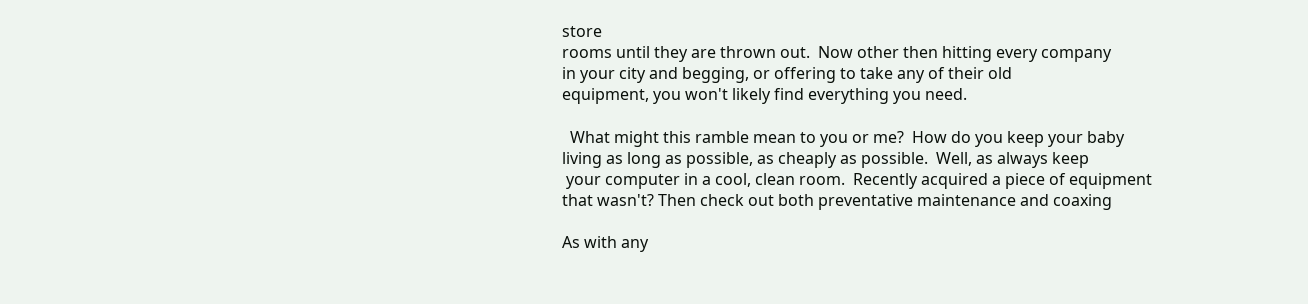store
rooms until they are thrown out.  Now other then hitting every company
in your city and begging, or offering to take any of their old
equipment, you won't likely find everything you need.

  What might this ramble mean to you or me?  How do you keep your baby
living as long as possible, as cheaply as possible.  Well, as always keep
 your computer in a cool, clean room.  Recently acquired a piece of equipment
that wasn't? Then check out both preventative maintenance and coaxing

As with any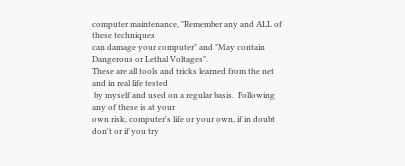computer maintenance, "Remember any and ALL of these techniques
can damage your computer" and "May contain Dangerous or Lethal Voltages".
These are all tools and tricks learned from the net and in real life tested
 by myself and used on a regular basis.  Following any of these is at your
own risk, computer's life or your own, if in doubt don't or if you try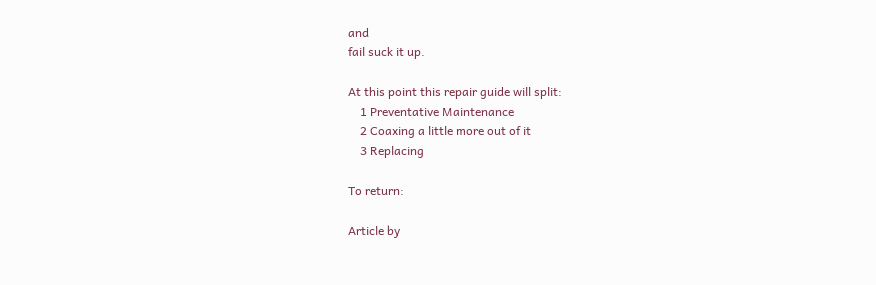and
fail suck it up.

At this point this repair guide will split:
    1 Preventative Maintenance
    2 Coaxing a little more out of it
    3 Replacing

To return:

Article by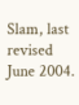Slam, last revised June 2004.